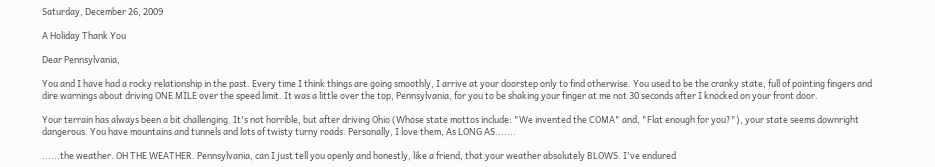Saturday, December 26, 2009

A Holiday Thank You

Dear Pennsylvania,

You and I have had a rocky relationship in the past. Every time I think things are going smoothly, I arrive at your doorstep only to find otherwise. You used to be the cranky state, full of pointing fingers and dire warnings about driving ONE MILE over the speed limit. It was a little over the top, Pennsylvania, for you to be shaking your finger at me not 30 seconds after I knocked on your front door.

Your terrain has always been a bit challenging. It's not horrible, but after driving Ohio (Whose state mottos include: "We invented the COMA" and, "Flat enough for you?"), your state seems downright dangerous. You have mountains and tunnels and lots of twisty turny roads. Personally, I love them, As LONG AS.......

......the weather. OH THE WEATHER. Pennsylvania, can I just tell you openly and honestly, like a friend, that your weather absolutely BLOWS. I've endured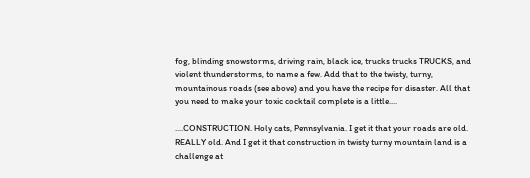fog, blinding snowstorms, driving rain, black ice, trucks trucks TRUCKS, and violent thunderstorms, to name a few. Add that to the twisty, turny, mountainous roads (see above) and you have the recipe for disaster. All that you need to make your toxic cocktail complete is a little....

....CONSTRUCTION. Holy cats, Pennsylvania. I get it that your roads are old. REALLY old. And I get it that construction in twisty turny mountain land is a challenge at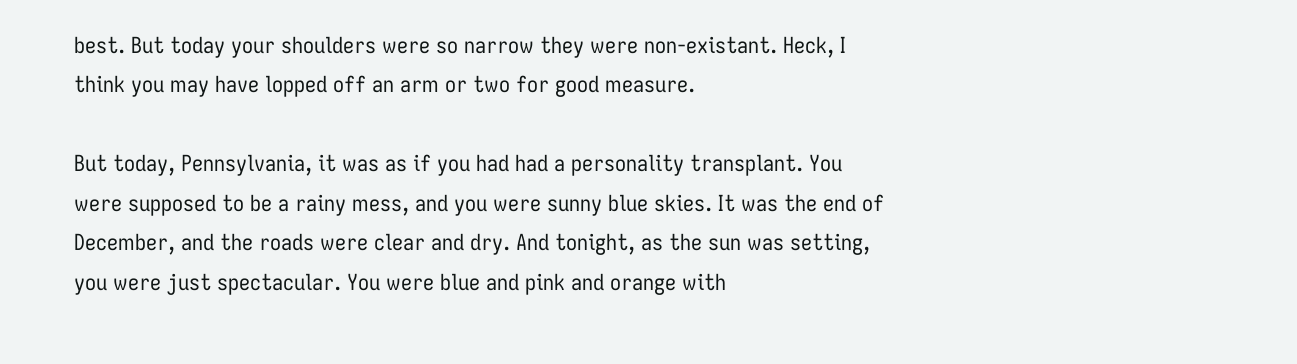best. But today your shoulders were so narrow they were non-existant. Heck, I think you may have lopped off an arm or two for good measure.

But today, Pennsylvania, it was as if you had had a personality transplant. You were supposed to be a rainy mess, and you were sunny blue skies. It was the end of December, and the roads were clear and dry. And tonight, as the sun was setting, you were just spectacular. You were blue and pink and orange with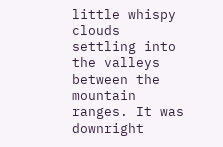little whispy clouds settling into the valleys between the mountain ranges. It was downright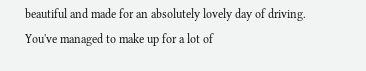beautiful and made for an absolutely lovely day of driving. You've managed to make up for a lot of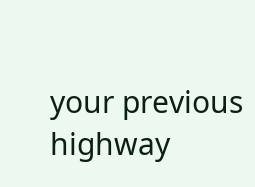your previous highway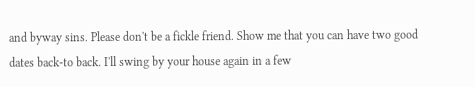and byway sins. Please don't be a fickle friend. Show me that you can have two good dates back-to back. I'll swing by your house again in a few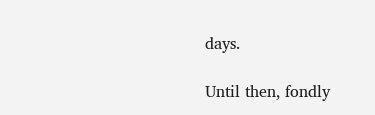days.

Until then, fondly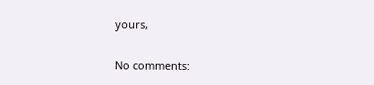yours,

No comments: